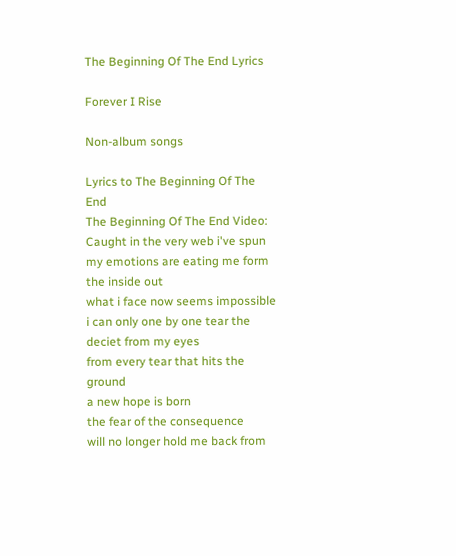The Beginning Of The End Lyrics

Forever I Rise

Non-album songs

Lyrics to The Beginning Of The End
The Beginning Of The End Video:
Caught in the very web i've spun
my emotions are eating me form the inside out
what i face now seems impossible
i can only one by one tear the deciet from my eyes
from every tear that hits the ground
a new hope is born
the fear of the consequence
will no longer hold me back from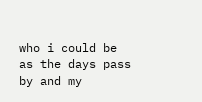who i could be
as the days pass by and my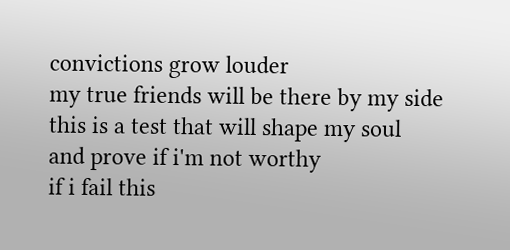convictions grow louder
my true friends will be there by my side
this is a test that will shape my soul
and prove if i'm not worthy
if i fail this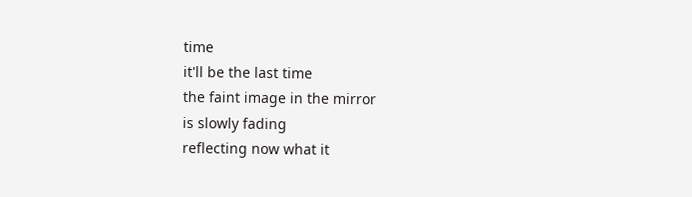time
it'll be the last time
the faint image in the mirror
is slowly fading
reflecting now what it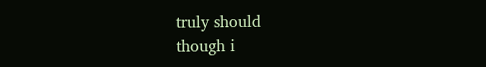truly should
though i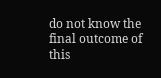do not know the final outcome of this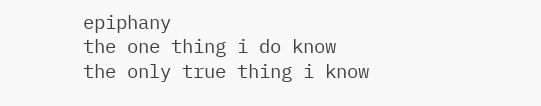epiphany
the one thing i do know
the only true thing i know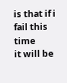is that if i fail this time
it will be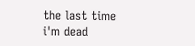the last time
i'm dead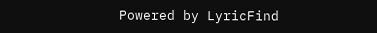Powered by LyricFind